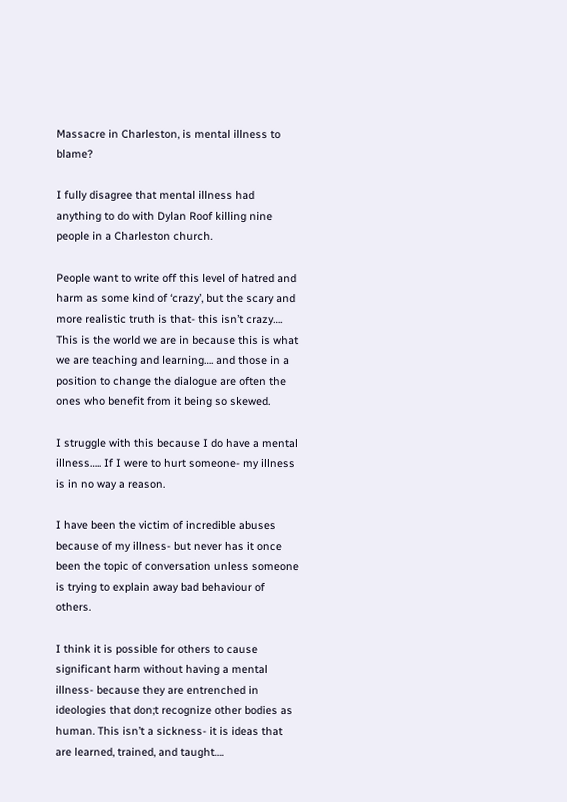Massacre in Charleston, is mental illness to blame?

I fully disagree that mental illness had anything to do with Dylan Roof killing nine people in a Charleston church.

People want to write off this level of hatred and harm as some kind of ‘crazy’, but the scary and more realistic truth is that- this isn’t crazy…. This is the world we are in because this is what we are teaching and learning…. and those in a position to change the dialogue are often the ones who benefit from it being so skewed.

I struggle with this because I do have a mental illness….. If I were to hurt someone- my illness is in no way a reason.

I have been the victim of incredible abuses because of my illness- but never has it once been the topic of conversation unless someone is trying to explain away bad behaviour of others.

I think it is possible for others to cause significant harm without having a mental illness- because they are entrenched in ideologies that don;t recognize other bodies as human. This isn’t a sickness- it is ideas that are learned, trained, and taught….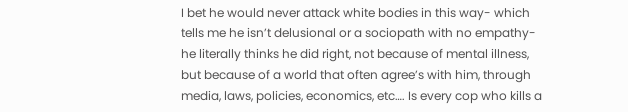I bet he would never attack white bodies in this way- which tells me he isn’t delusional or a sociopath with no empathy- he literally thinks he did right, not because of mental illness, but because of a world that often agree’s with him, through media, laws, policies, economics, etc…. Is every cop who kills a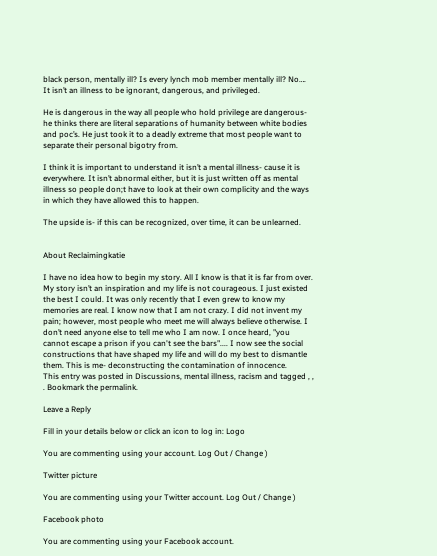black person, mentally ill? Is every lynch mob member mentally ill? No…. It isn’t an illness to be ignorant, dangerous, and privileged.

He is dangerous in the way all people who hold privilege are dangerous- he thinks there are literal separations of humanity between white bodies and poc’s. He just took it to a deadly extreme that most people want to separate their personal bigotry from.

I think it is important to understand it isn’t a mental illness- cause it is everywhere. It isn’t abnormal either, but it is just written off as mental illness so people don;t have to look at their own complicity and the ways in which they have allowed this to happen.

The upside is- if this can be recognized, over time, it can be unlearned.


About Reclaimingkatie

I have no idea how to begin my story. All I know is that it is far from over. My story isn’t an inspiration and my life is not courageous. I just existed the best I could. It was only recently that I even grew to know my memories are real. I know now that I am not crazy. I did not invent my pain; however, most people who meet me will always believe otherwise. I don’t need anyone else to tell me who I am now. I once heard, "you cannot escape a prison if you can't see the bars".... I now see the social constructions that have shaped my life and will do my best to dismantle them. This is me- deconstructing the contamination of innocence.
This entry was posted in Discussions, mental illness, racism and tagged , , . Bookmark the permalink.

Leave a Reply

Fill in your details below or click an icon to log in: Logo

You are commenting using your account. Log Out / Change )

Twitter picture

You are commenting using your Twitter account. Log Out / Change )

Facebook photo

You are commenting using your Facebook account.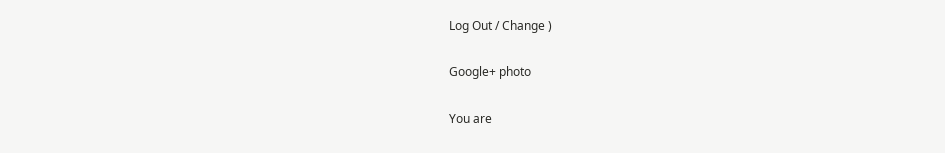Log Out / Change )

Google+ photo

You are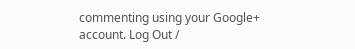commenting using your Google+ account. Log Out /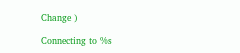Change )

Connecting to %s